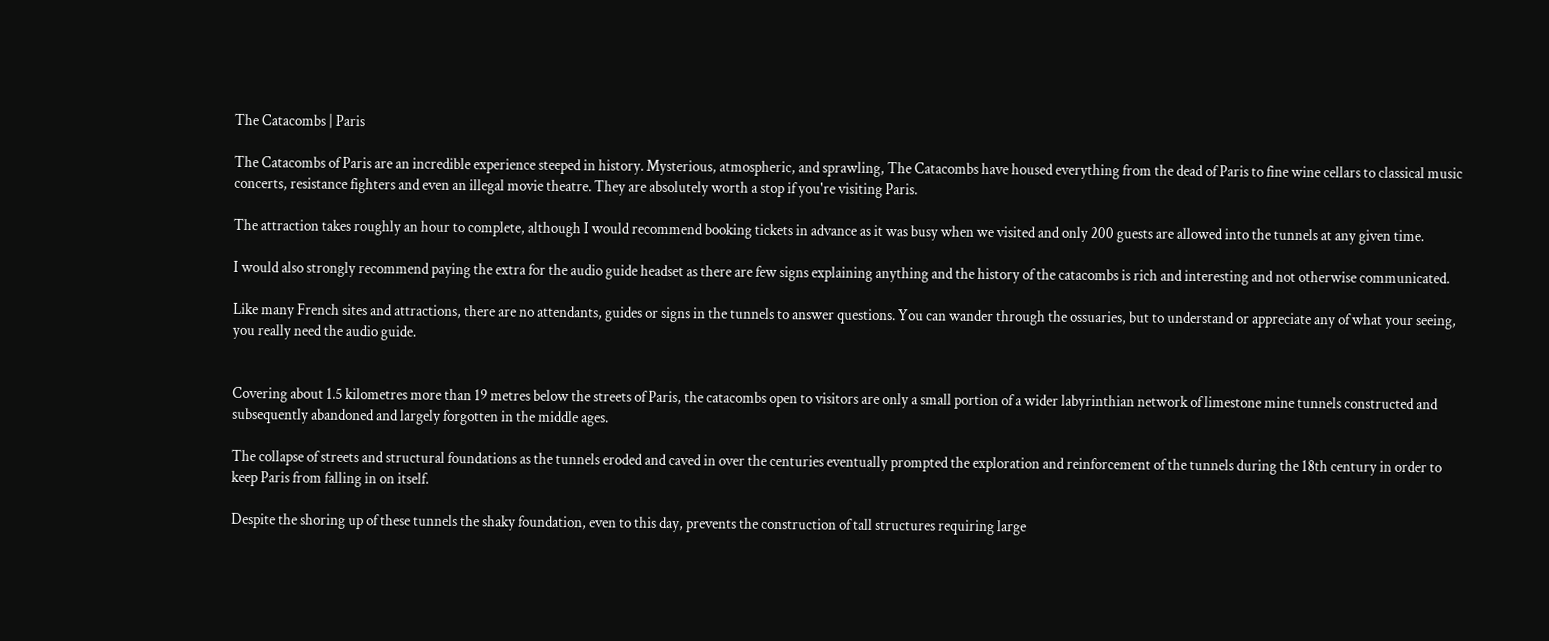The Catacombs | Paris

The Catacombs of Paris are an incredible experience steeped in history. Mysterious, atmospheric, and sprawling, The Catacombs have housed everything from the dead of Paris to fine wine cellars to classical music concerts, resistance fighters and even an illegal movie theatre. They are absolutely worth a stop if you're visiting Paris.

The attraction takes roughly an hour to complete, although I would recommend booking tickets in advance as it was busy when we visited and only 200 guests are allowed into the tunnels at any given time.

I would also strongly recommend paying the extra for the audio guide headset as there are few signs explaining anything and the history of the catacombs is rich and interesting and not otherwise communicated.

Like many French sites and attractions, there are no attendants, guides or signs in the tunnels to answer questions. You can wander through the ossuaries, but to understand or appreciate any of what your seeing, you really need the audio guide.


Covering about 1.5 kilometres more than 19 metres below the streets of Paris, the catacombs open to visitors are only a small portion of a wider labyrinthian network of limestone mine tunnels constructed and subsequently abandoned and largely forgotten in the middle ages.

The collapse of streets and structural foundations as the tunnels eroded and caved in over the centuries eventually prompted the exploration and reinforcement of the tunnels during the 18th century in order to keep Paris from falling in on itself.

Despite the shoring up of these tunnels the shaky foundation, even to this day, prevents the construction of tall structures requiring large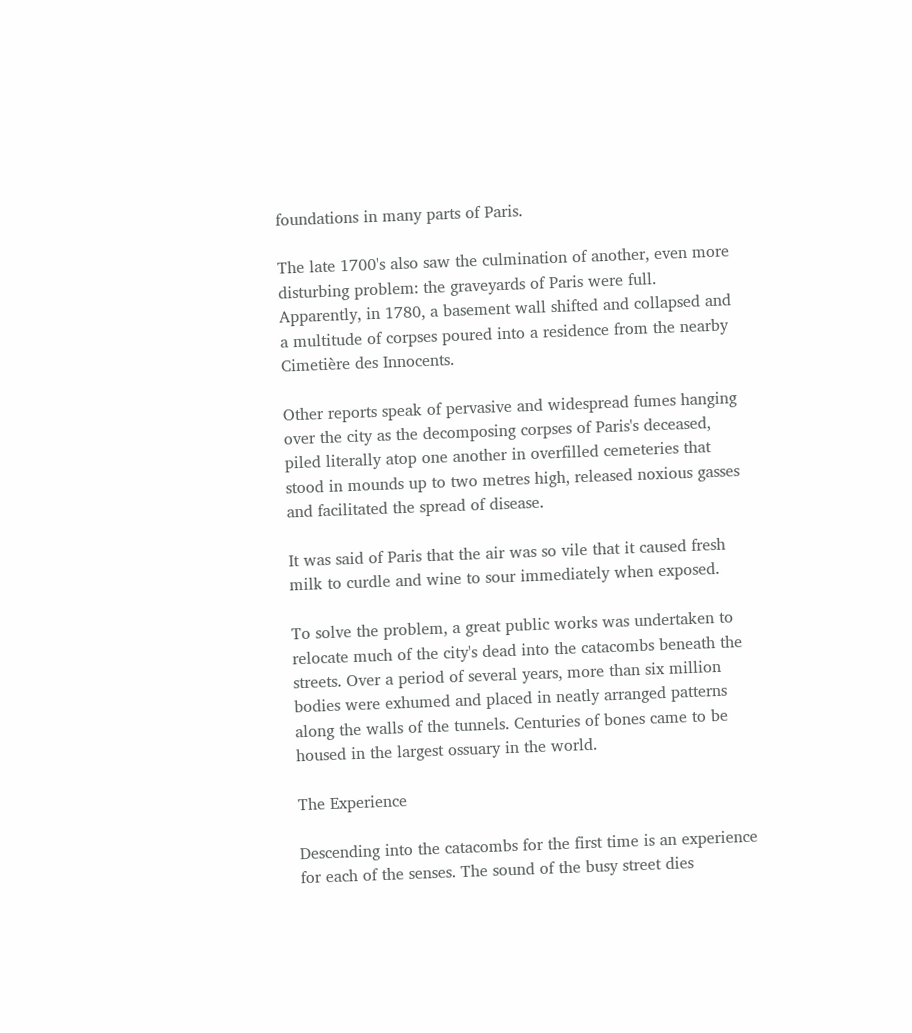foundations in many parts of Paris.

The late 1700's also saw the culmination of another, even more disturbing problem: the graveyards of Paris were full. Apparently, in 1780, a basement wall shifted and collapsed and a multitude of corpses poured into a residence from the nearby Cimetière des Innocents.

Other reports speak of pervasive and widespread fumes hanging over the city as the decomposing corpses of Paris's deceased, piled literally atop one another in overfilled cemeteries that stood in mounds up to two metres high, released noxious gasses and facilitated the spread of disease.

It was said of Paris that the air was so vile that it caused fresh milk to curdle and wine to sour immediately when exposed.

To solve the problem, a great public works was undertaken to relocate much of the city's dead into the catacombs beneath the streets. Over a period of several years, more than six million bodies were exhumed and placed in neatly arranged patterns along the walls of the tunnels. Centuries of bones came to be housed in the largest ossuary in the world.

The Experience

Descending into the catacombs for the first time is an experience for each of the senses. The sound of the busy street dies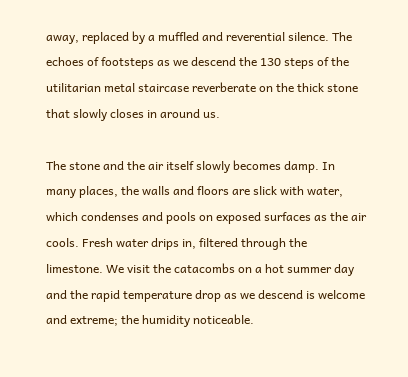away, replaced by a muffled and reverential silence. The echoes of footsteps as we descend the 130 steps of the utilitarian metal staircase reverberate on the thick stone that slowly closes in around us.

The stone and the air itself slowly becomes damp. In many places, the walls and floors are slick with water, which condenses and pools on exposed surfaces as the air cools. Fresh water drips in, filtered through the limestone. We visit the catacombs on a hot summer day and the rapid temperature drop as we descend is welcome and extreme; the humidity noticeable.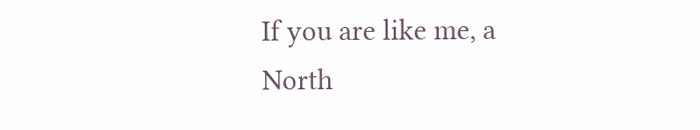If you are like me, a North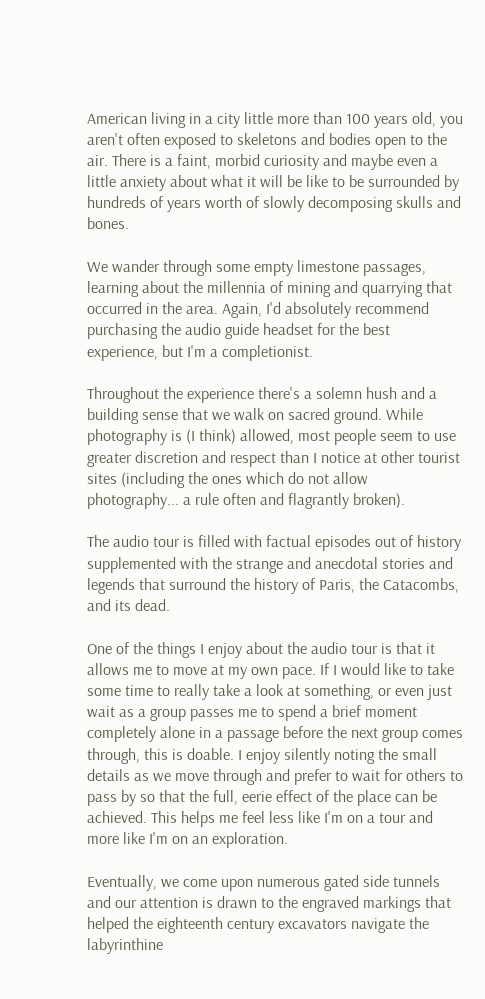American living in a city little more than 100 years old, you aren't often exposed to skeletons and bodies open to the air. There is a faint, morbid curiosity and maybe even a little anxiety about what it will be like to be surrounded by hundreds of years worth of slowly decomposing skulls and bones.

We wander through some empty limestone passages, learning about the millennia of mining and quarrying that occurred in the area. Again, I'd absolutely recommend purchasing the audio guide headset for the best experience, but I'm a completionist.

Throughout the experience there's a solemn hush and a building sense that we walk on sacred ground. While photography is (I think) allowed, most people seem to use greater discretion and respect than I notice at other tourist sites (including the ones which do not allow photography... a rule often and flagrantly broken).

The audio tour is filled with factual episodes out of history supplemented with the strange and anecdotal stories and legends that surround the history of Paris, the Catacombs, and its dead.

One of the things I enjoy about the audio tour is that it allows me to move at my own pace. If I would like to take some time to really take a look at something, or even just wait as a group passes me to spend a brief moment completely alone in a passage before the next group comes through, this is doable. I enjoy silently noting the small details as we move through and prefer to wait for others to pass by so that the full, eerie effect of the place can be achieved. This helps me feel less like I'm on a tour and more like I'm on an exploration.

Eventually, we come upon numerous gated side tunnels and our attention is drawn to the engraved markings that helped the eighteenth century excavators navigate the labyrinthine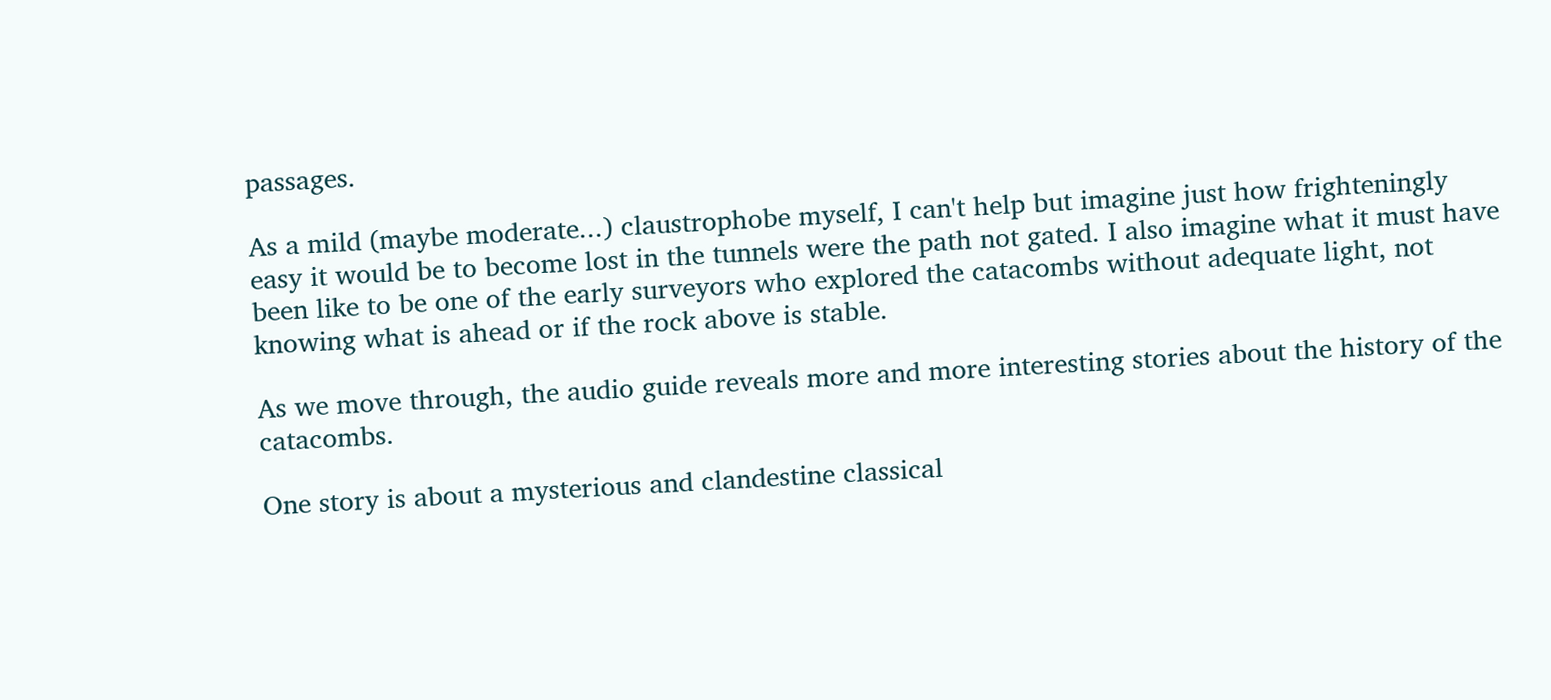passages.

As a mild (maybe moderate...) claustrophobe myself, I can't help but imagine just how frighteningly easy it would be to become lost in the tunnels were the path not gated. I also imagine what it must have been like to be one of the early surveyors who explored the catacombs without adequate light, not knowing what is ahead or if the rock above is stable.

As we move through, the audio guide reveals more and more interesting stories about the history of the catacombs.

One story is about a mysterious and clandestine classical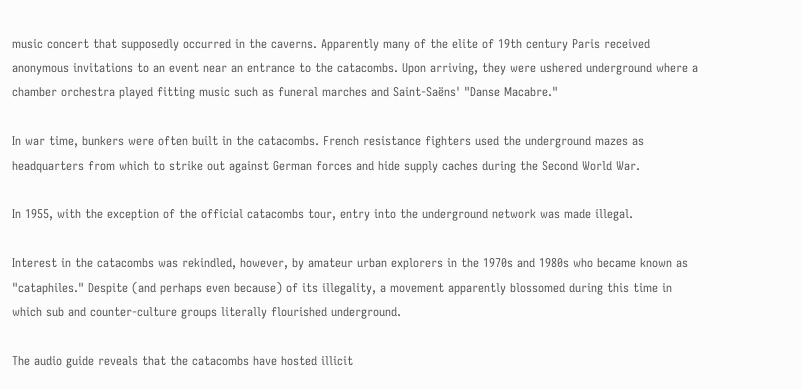music concert that supposedly occurred in the caverns. Apparently many of the elite of 19th century Paris received anonymous invitations to an event near an entrance to the catacombs. Upon arriving, they were ushered underground where a chamber orchestra played fitting music such as funeral marches and Saint-Saëns' "Danse Macabre."

In war time, bunkers were often built in the catacombs. French resistance fighters used the underground mazes as headquarters from which to strike out against German forces and hide supply caches during the Second World War.

In 1955, with the exception of the official catacombs tour, entry into the underground network was made illegal.

Interest in the catacombs was rekindled, however, by amateur urban explorers in the 1970s and 1980s who became known as "cataphiles." Despite (and perhaps even because) of its illegality, a movement apparently blossomed during this time in which sub and counter-culture groups literally flourished underground.

The audio guide reveals that the catacombs have hosted illicit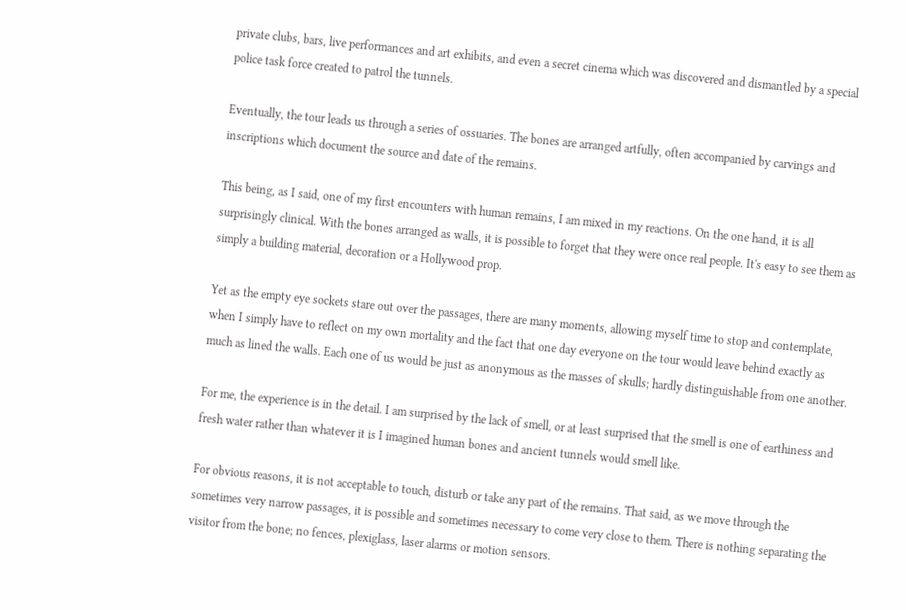private clubs, bars, live performances and art exhibits, and even a secret cinema which was discovered and dismantled by a special police task force created to patrol the tunnels.

Eventually, the tour leads us through a series of ossuaries. The bones are arranged artfully, often accompanied by carvings and inscriptions which document the source and date of the remains.

This being, as I said, one of my first encounters with human remains, I am mixed in my reactions. On the one hand, it is all surprisingly clinical. With the bones arranged as walls, it is possible to forget that they were once real people. It's easy to see them as simply a building material, decoration or a Hollywood prop.

Yet as the empty eye sockets stare out over the passages, there are many moments, allowing myself time to stop and contemplate, when I simply have to reflect on my own mortality and the fact that one day everyone on the tour would leave behind exactly as much as lined the walls. Each one of us would be just as anonymous as the masses of skulls; hardly distinguishable from one another.

For me, the experience is in the detail. I am surprised by the lack of smell, or at least surprised that the smell is one of earthiness and fresh water rather than whatever it is I imagined human bones and ancient tunnels would smell like.

For obvious reasons, it is not acceptable to touch, disturb or take any part of the remains. That said, as we move through the sometimes very narrow passages, it is possible and sometimes necessary to come very close to them. There is nothing separating the visitor from the bone; no fences, plexiglass, laser alarms or motion sensors.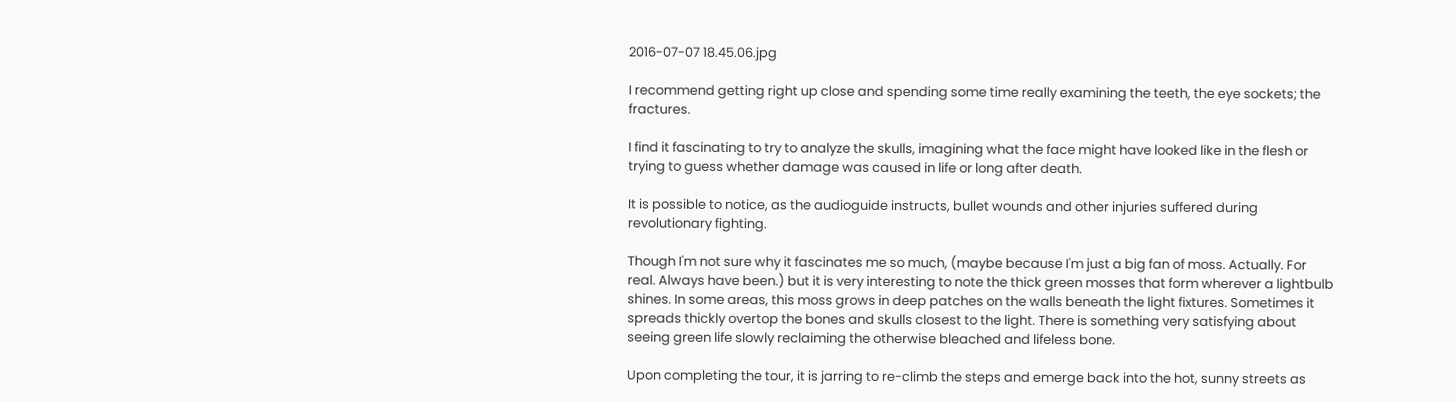2016-07-07 18.45.06.jpg

I recommend getting right up close and spending some time really examining the teeth, the eye sockets; the fractures.

I find it fascinating to try to analyze the skulls, imagining what the face might have looked like in the flesh or trying to guess whether damage was caused in life or long after death.

It is possible to notice, as the audioguide instructs, bullet wounds and other injuries suffered during revolutionary fighting.

Though I'm not sure why it fascinates me so much, (maybe because I'm just a big fan of moss. Actually. For real. Always have been.) but it is very interesting to note the thick green mosses that form wherever a lightbulb shines. In some areas, this moss grows in deep patches on the walls beneath the light fixtures. Sometimes it spreads thickly overtop the bones and skulls closest to the light. There is something very satisfying about seeing green life slowly reclaiming the otherwise bleached and lifeless bone.

Upon completing the tour, it is jarring to re-climb the steps and emerge back into the hot, sunny streets as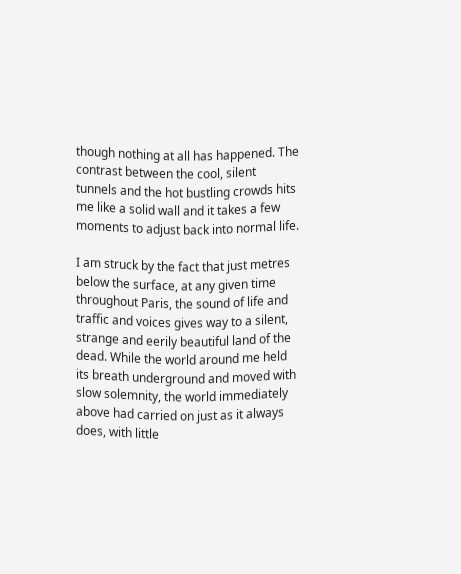though nothing at all has happened. The contrast between the cool, silent tunnels and the hot bustling crowds hits me like a solid wall and it takes a few moments to adjust back into normal life.

I am struck by the fact that just metres below the surface, at any given time throughout Paris, the sound of life and traffic and voices gives way to a silent, strange and eerily beautiful land of the dead. While the world around me held its breath underground and moved with slow solemnity, the world immediately above had carried on just as it always does, with little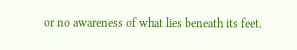or no awareness of what lies beneath its feet.